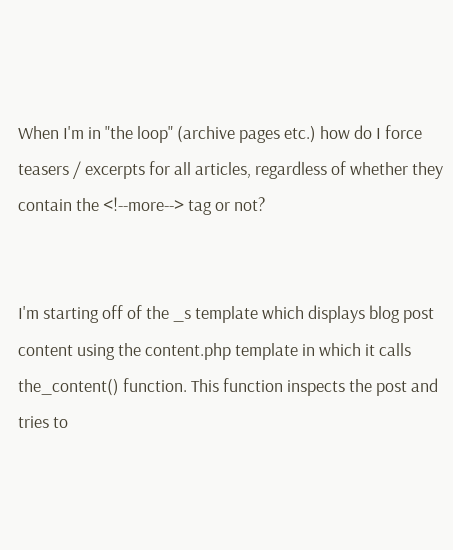When I'm in "the loop" (archive pages etc.) how do I force teasers / excerpts for all articles, regardless of whether they contain the <!--more--> tag or not?


I'm starting off of the _s template which displays blog post content using the content.php template in which it calls the_content() function. This function inspects the post and tries to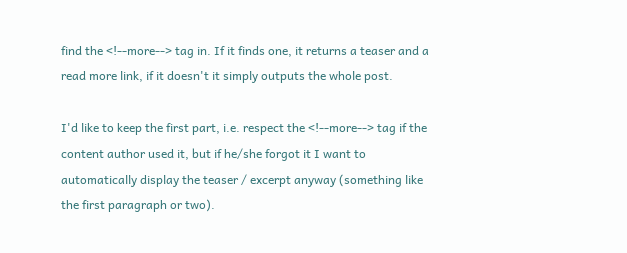find the <!--more--> tag in. If it finds one, it returns a teaser and a read more link, if it doesn't it simply outputs the whole post.

I'd like to keep the first part, i.e. respect the <!--more--> tag if the content author used it, but if he/she forgot it I want to automatically display the teaser / excerpt anyway (something like the first paragraph or two).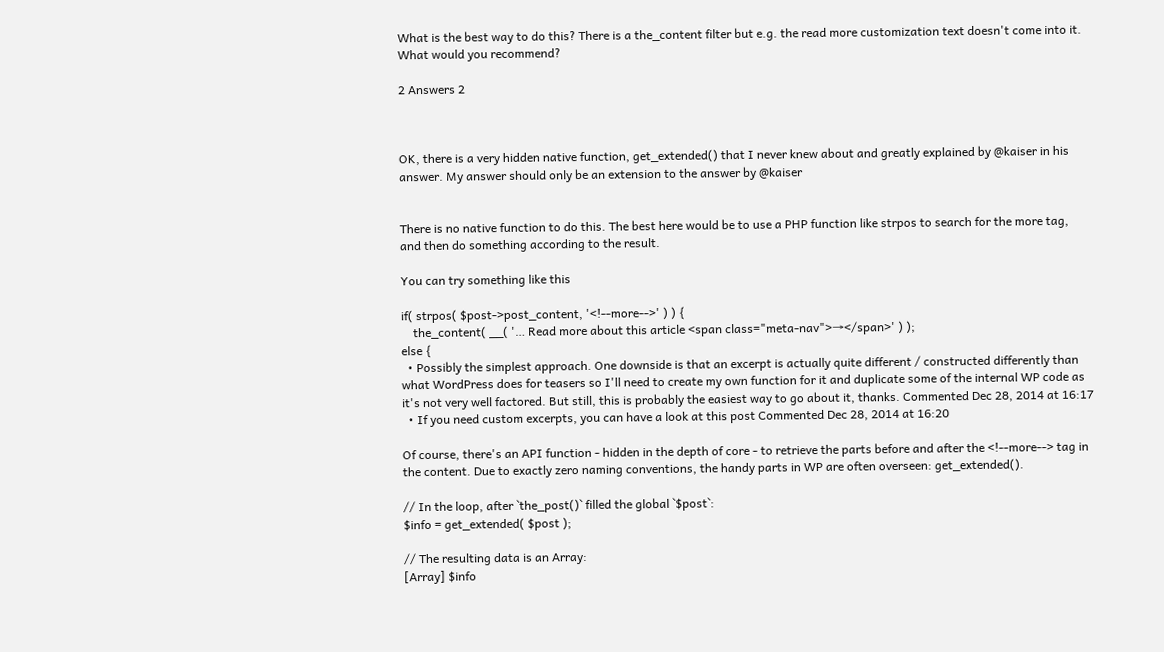What is the best way to do this? There is a the_content filter but e.g. the read more customization text doesn't come into it. What would you recommend?

2 Answers 2



OK, there is a very hidden native function, get_extended() that I never knew about and greatly explained by @kaiser in his answer. My answer should only be an extension to the answer by @kaiser


There is no native function to do this. The best here would be to use a PHP function like strpos to search for the more tag, and then do something according to the result.

You can try something like this

if( strpos( $post->post_content, '<!--more-->' ) ) {
    the_content( __( '… Read more about this article <span class="meta-nav">→</span>' ) );
else {
  • Possibly the simplest approach. One downside is that an excerpt is actually quite different / constructed differently than what WordPress does for teasers so I'll need to create my own function for it and duplicate some of the internal WP code as it's not very well factored. But still, this is probably the easiest way to go about it, thanks. Commented Dec 28, 2014 at 16:17
  • If you need custom excerpts, you can have a look at this post Commented Dec 28, 2014 at 16:20

Of course, there's an API function - hidden in the depth of core - to retrieve the parts before and after the <!--more--> tag in the content. Due to exactly zero naming conventions, the handy parts in WP are often overseen: get_extended().

// In the loop, after `the_post()` filled the global `$post`:
$info = get_extended( $post );

// The resulting data is an Array:
[Array] $info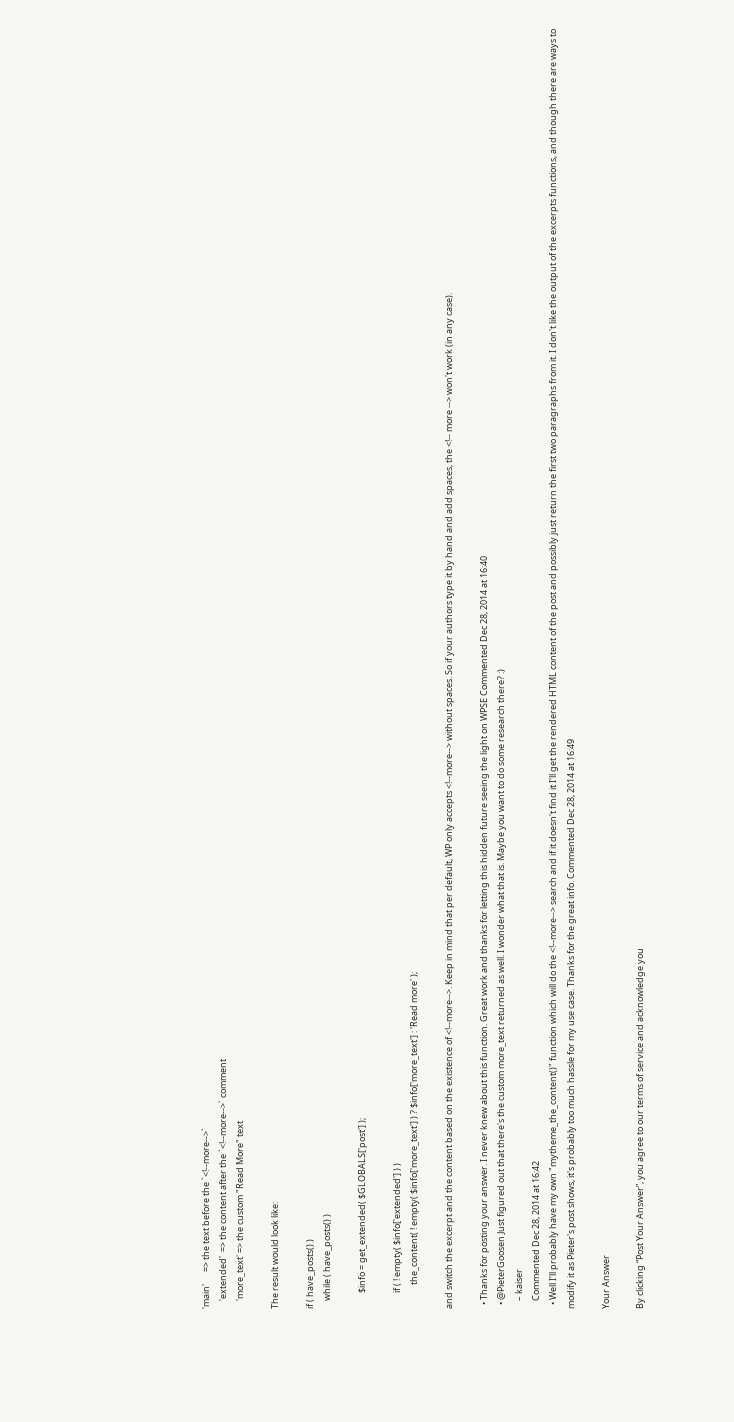'main'      => the text before the `<!--more-->`
    'extended'  => the content after the `<!--more-->` comment
    'more_text' => the custom "Read More" text

The result would look like:

if ( have_posts() )
    while ( have_posts() )

        $info = get_extended( $GLOBALS['post'] );

        if ( ! empty( $info['extended'] ) )
            the_content( ! empty( $info['more_text'] ) ? $info['more_text'] : 'Read more' );

and switch the excerpt and the content based on the existence of <!--more-->. Keep in mind that per default, WP only accepts <!--more--> without spaces. So if your authors type it by hand and add spaces, the <!-- more --> won't work (in any case).

  • Thanks for posting your answer. I never knew about this function. Great work and thanks for letting this hidden future seeing the light on WPSE Commented Dec 28, 2014 at 16:40
  • @PieterGoosen Just figured out that there's the custom more_text returned as well. I wonder what that is. Maybe you want to do some research there? :)
    – kaiser
    Commented Dec 28, 2014 at 16:42
  • Well I'll probably have my own "mytheme_the_content()" function which will do the <!--more--> search and if it doesn't find it I'll get the rendered HTML content of the post and possibly just return the first two paragraphs from it. I don't like the output of the excerpts functions, and though there are ways to modify it as Pieter's post shows, it's probably too much hassle for my use case. Thanks for the great info. Commented Dec 28, 2014 at 16:49

Your Answer

By clicking “Post Your Answer”, you agree to our terms of service and acknowledge you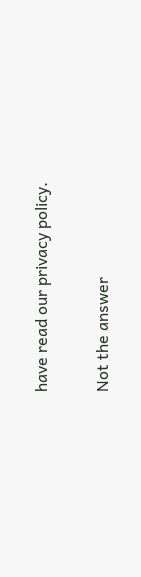have read our privacy policy.

Not the answer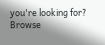you're looking for? Browse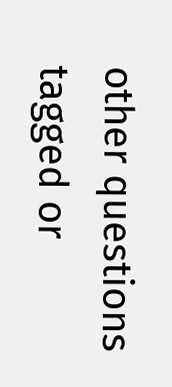other questions tagged or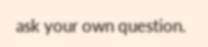ask your own question.